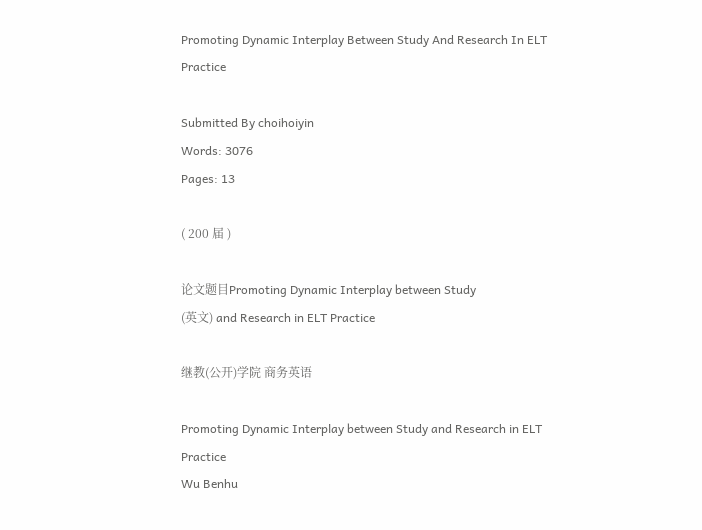Promoting Dynamic Interplay Between Study And Research In ELT Practice

Submitted By choihoiyin
Words: 3076
Pages: 13

( 200 届 )

论文题目Promoting Dynamic Interplay between Study
(英文) and Research in ELT Practice

继教(公开)学院 商务英语

Promoting Dynamic Interplay between Study and Research in ELT Practice
Wu Benhu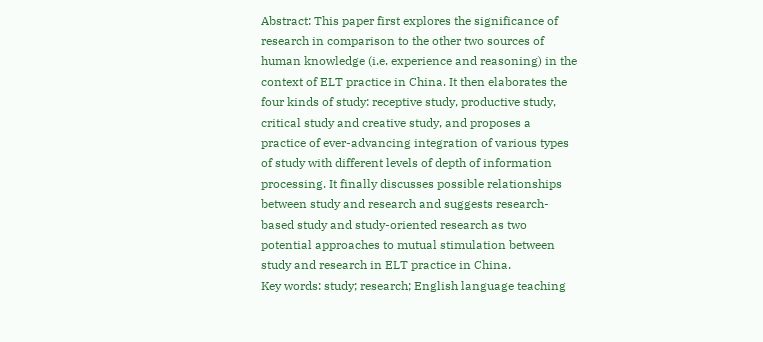Abstract: This paper first explores the significance of research in comparison to the other two sources of human knowledge (i.e. experience and reasoning) in the context of ELT practice in China. It then elaborates the four kinds of study: receptive study, productive study, critical study and creative study, and proposes a practice of ever-advancing integration of various types of study with different levels of depth of information processing. It finally discusses possible relationships between study and research and suggests research-based study and study-oriented research as two potential approaches to mutual stimulation between study and research in ELT practice in China.
Key words: study; research; English language teaching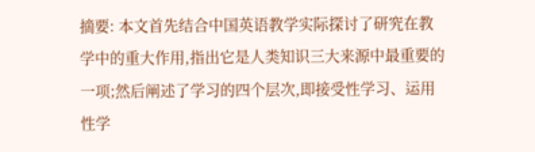摘要: 本文首先结合中国英语教学实际探讨了研究在教学中的重大作用,指出它是人类知识三大来源中最重要的一项;然后阐述了学习的四个层次,即接受性学习、运用性学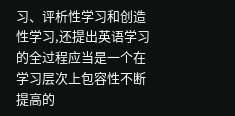习、评析性学习和创造性学习,还提出英语学习的全过程应当是一个在学习层次上包容性不断提高的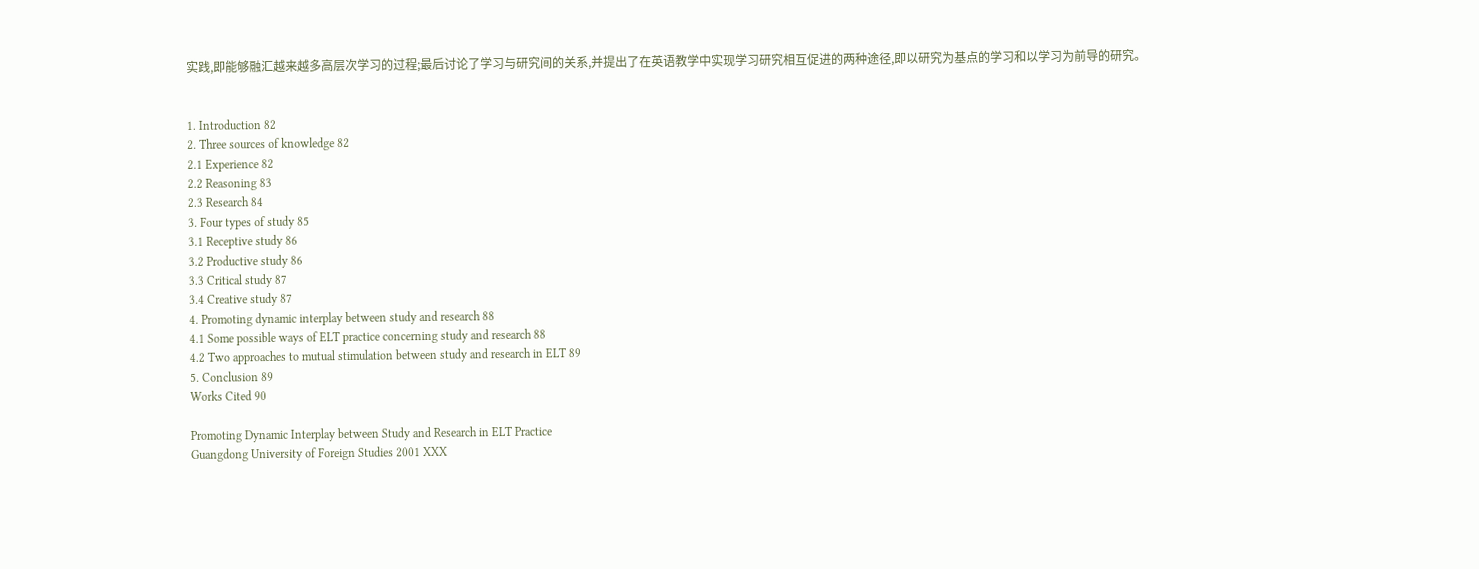实践,即能够融汇越来越多高层次学习的过程;最后讨论了学习与研究间的关系,并提出了在英语教学中实现学习研究相互促进的两种途径,即以研究为基点的学习和以学习为前导的研究。


1. Introduction 82
2. Three sources of knowledge 82
2.1 Experience 82
2.2 Reasoning 83
2.3 Research 84
3. Four types of study 85
3.1 Receptive study 86
3.2 Productive study 86
3.3 Critical study 87
3.4 Creative study 87
4. Promoting dynamic interplay between study and research 88
4.1 Some possible ways of ELT practice concerning study and research 88
4.2 Two approaches to mutual stimulation between study and research in ELT 89
5. Conclusion 89
Works Cited 90

Promoting Dynamic Interplay between Study and Research in ELT Practice
Guangdong University of Foreign Studies 2001 XXX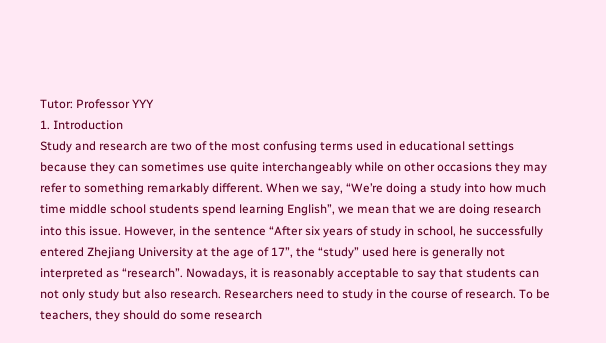Tutor: Professor YYY
1. Introduction
Study and research are two of the most confusing terms used in educational settings because they can sometimes use quite interchangeably while on other occasions they may refer to something remarkably different. When we say, “We’re doing a study into how much time middle school students spend learning English”, we mean that we are doing research into this issue. However, in the sentence “After six years of study in school, he successfully entered Zhejiang University at the age of 17”, the “study” used here is generally not interpreted as “research”. Nowadays, it is reasonably acceptable to say that students can not only study but also research. Researchers need to study in the course of research. To be teachers, they should do some research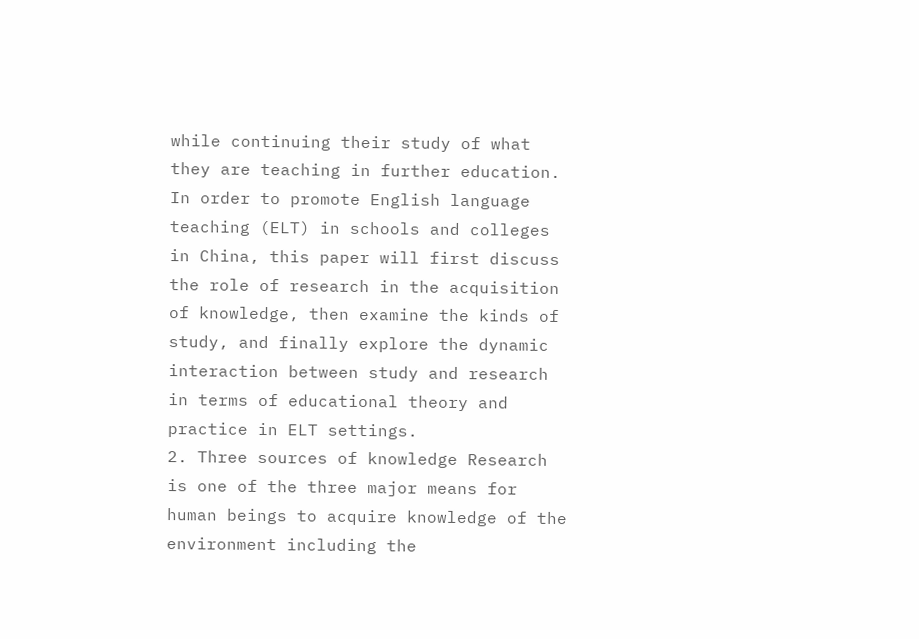while continuing their study of what they are teaching in further education. In order to promote English language teaching (ELT) in schools and colleges in China, this paper will first discuss the role of research in the acquisition of knowledge, then examine the kinds of study, and finally explore the dynamic interaction between study and research in terms of educational theory and practice in ELT settings.
2. Three sources of knowledge Research is one of the three major means for human beings to acquire knowledge of the environment including the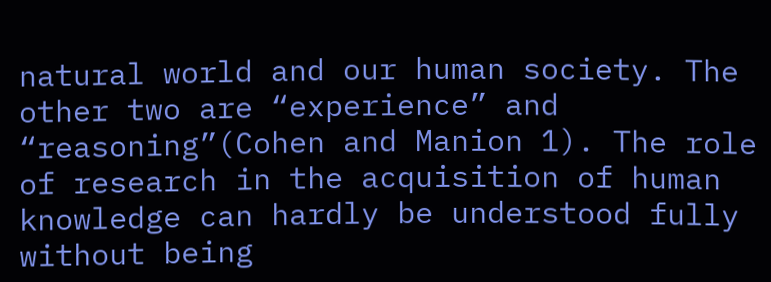natural world and our human society. The other two are “experience” and “reasoning”(Cohen and Manion 1). The role of research in the acquisition of human knowledge can hardly be understood fully without being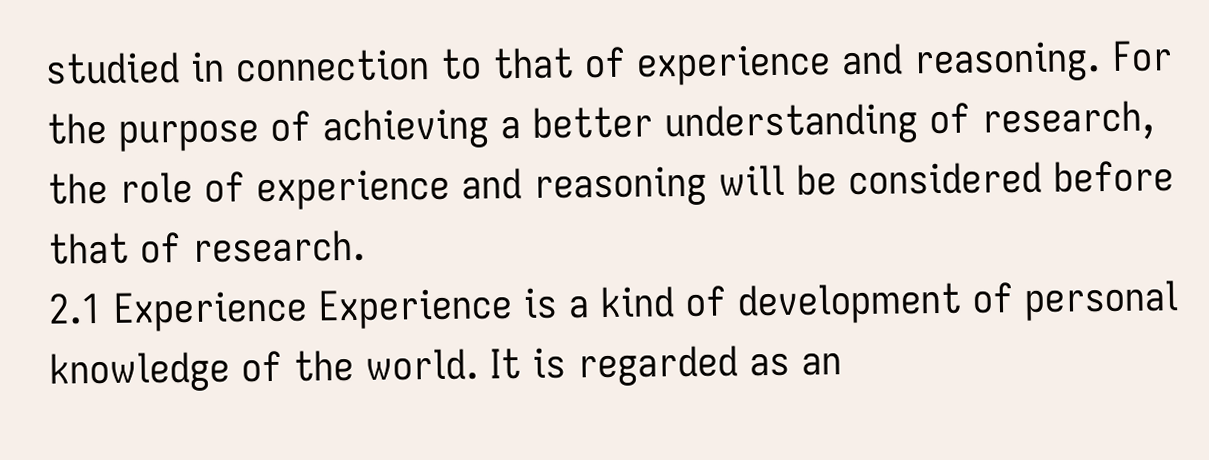studied in connection to that of experience and reasoning. For the purpose of achieving a better understanding of research, the role of experience and reasoning will be considered before that of research.
2.1 Experience Experience is a kind of development of personal knowledge of the world. It is regarded as an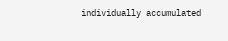individually accumulated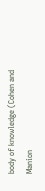body of knowledge (Cohen and Manion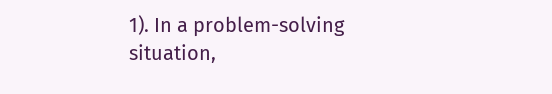1). In a problem-solving situation,